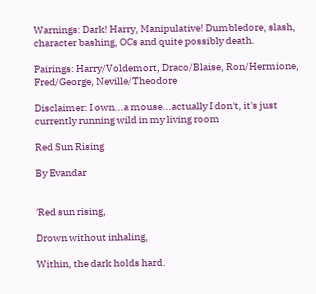Warnings: Dark! Harry, Manipulative! Dumbledore, slash, character bashing, OCs and quite possibly death.

Pairings: Harry/Voldemort, Draco/Blaise, Ron/Hermione, Fred/George, Neville/Theodore

Disclaimer: I own...a mouse...actually I don't, it's just currently running wild in my living room

Red Sun Rising

By Evandar


'Red sun rising,

Drown without inhaling,

Within, the dark holds hard.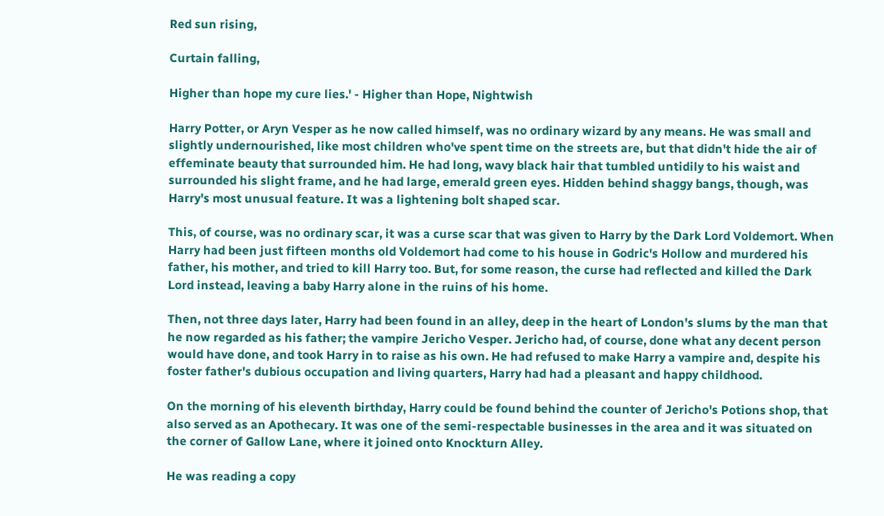Red sun rising,

Curtain falling,

Higher than hope my cure lies.' - Higher than Hope, Nightwish

Harry Potter, or Aryn Vesper as he now called himself, was no ordinary wizard by any means. He was small and slightly undernourished, like most children who've spent time on the streets are, but that didn't hide the air of effeminate beauty that surrounded him. He had long, wavy black hair that tumbled untidily to his waist and surrounded his slight frame, and he had large, emerald green eyes. Hidden behind shaggy bangs, though, was Harry's most unusual feature. It was a lightening bolt shaped scar.

This, of course, was no ordinary scar, it was a curse scar that was given to Harry by the Dark Lord Voldemort. When Harry had been just fifteen months old Voldemort had come to his house in Godric's Hollow and murdered his father, his mother, and tried to kill Harry too. But, for some reason, the curse had reflected and killed the Dark Lord instead, leaving a baby Harry alone in the ruins of his home.

Then, not three days later, Harry had been found in an alley, deep in the heart of London's slums by the man that he now regarded as his father; the vampire Jericho Vesper. Jericho had, of course, done what any decent person would have done, and took Harry in to raise as his own. He had refused to make Harry a vampire and, despite his foster father's dubious occupation and living quarters, Harry had had a pleasant and happy childhood.

On the morning of his eleventh birthday, Harry could be found behind the counter of Jericho's Potions shop, that also served as an Apothecary. It was one of the semi-respectable businesses in the area and it was situated on the corner of Gallow Lane, where it joined onto Knockturn Alley.

He was reading a copy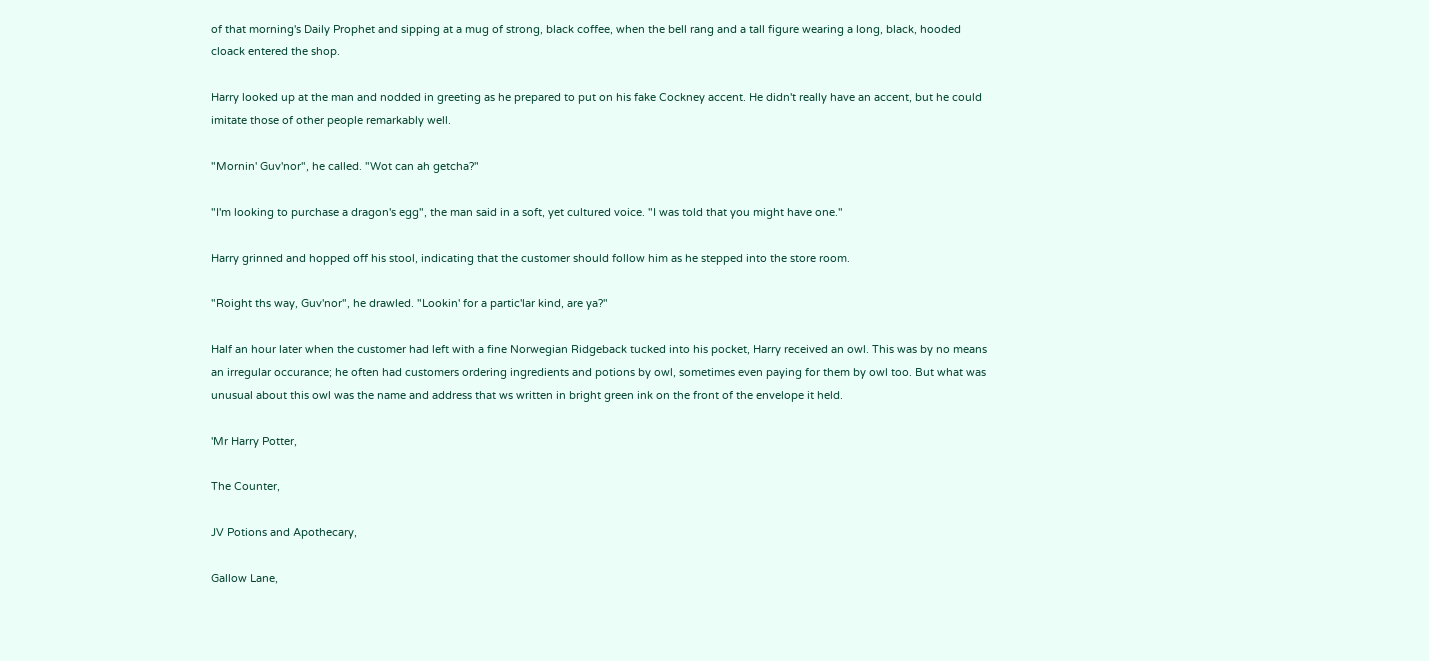of that morning's Daily Prophet and sipping at a mug of strong, black coffee, when the bell rang and a tall figure wearing a long, black, hooded cloack entered the shop.

Harry looked up at the man and nodded in greeting as he prepared to put on his fake Cockney accent. He didn't really have an accent, but he could imitate those of other people remarkably well.

"Mornin' Guv'nor", he called. "Wot can ah getcha?"

"I'm looking to purchase a dragon's egg", the man said in a soft, yet cultured voice. "I was told that you might have one."

Harry grinned and hopped off his stool, indicating that the customer should follow him as he stepped into the store room.

"Roight ths way, Guv'nor", he drawled. "Lookin' for a partic'lar kind, are ya?"

Half an hour later when the customer had left with a fine Norwegian Ridgeback tucked into his pocket, Harry received an owl. This was by no means an irregular occurance; he often had customers ordering ingredients and potions by owl, sometimes even paying for them by owl too. But what was unusual about this owl was the name and address that ws written in bright green ink on the front of the envelope it held.

'Mr Harry Potter,

The Counter,

JV Potions and Apothecary,

Gallow Lane,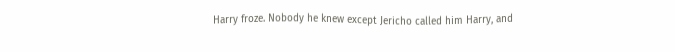Harry froze. Nobody he knew except Jericho called him Harry, and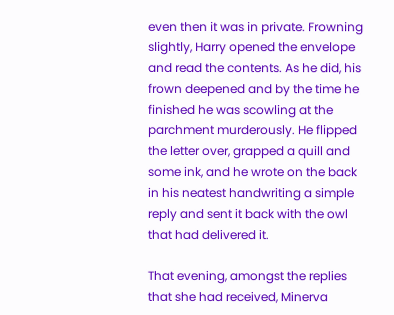even then it was in private. Frowning slightly, Harry opened the envelope and read the contents. As he did, his frown deepened and by the time he finished he was scowling at the parchment murderously. He flipped the letter over, grapped a quill and some ink, and he wrote on the back in his neatest handwriting a simple reply and sent it back with the owl that had delivered it.

That evening, amongst the replies that she had received, Minerva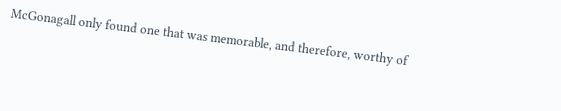McGonagall only found one that was memorable, and therefore, worthy of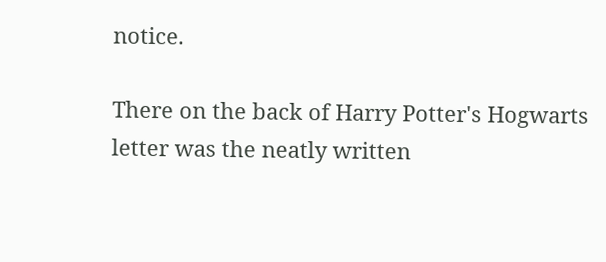notice.

There on the back of Harry Potter's Hogwarts letter was the neatly written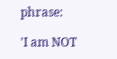phrase:

'I am NOT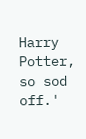Harry Potter, so sod off.'